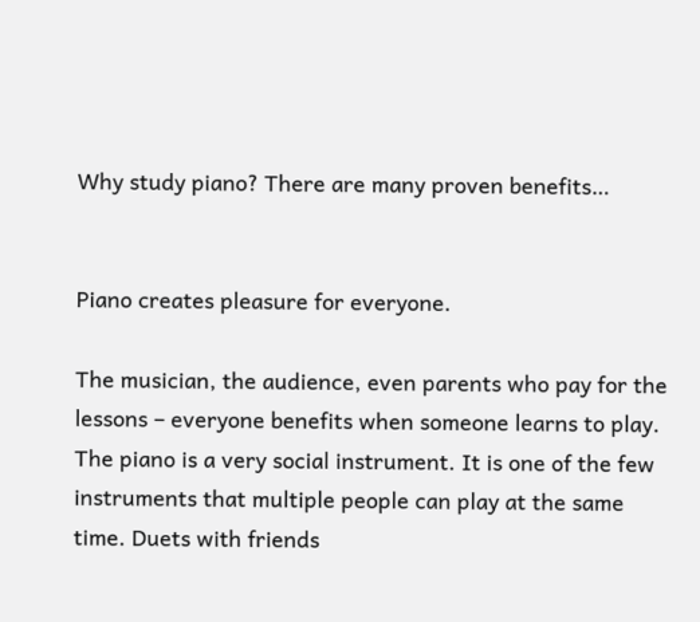Why study piano? There are many proven benefits…


Piano creates pleasure for everyone.

The musician, the audience, even parents who pay for the lessons – everyone benefits when someone learns to play. The piano is a very social instrument. It is one of the few instruments that multiple people can play at the same time. Duets with friends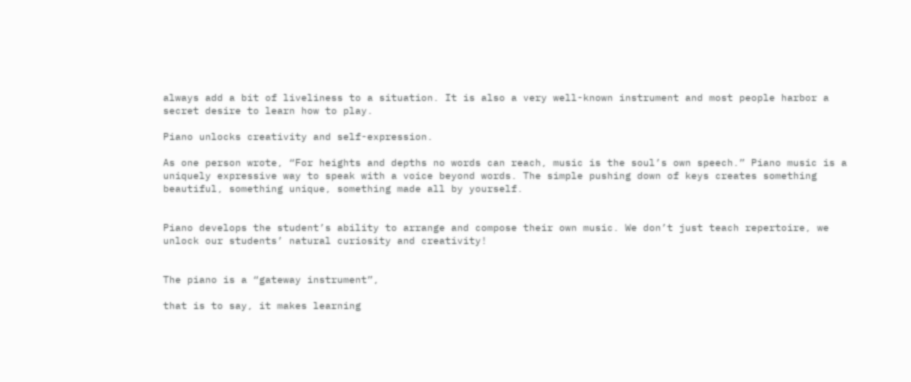always add a bit of liveliness to a situation. It is also a very well-known instrument and most people harbor a secret desire to learn how to play.

Piano unlocks creativity and self-expression.

As one person wrote, “For heights and depths no words can reach, music is the soul’s own speech.” Piano music is a uniquely expressive way to speak with a voice beyond words. The simple pushing down of keys creates something beautiful, something unique, something made all by yourself.


Piano develops the student’s ability to arrange and compose their own music. We don’t just teach repertoire, we unlock our students’ natural curiosity and creativity!


The piano is a “gateway instrument”,

that is to say, it makes learning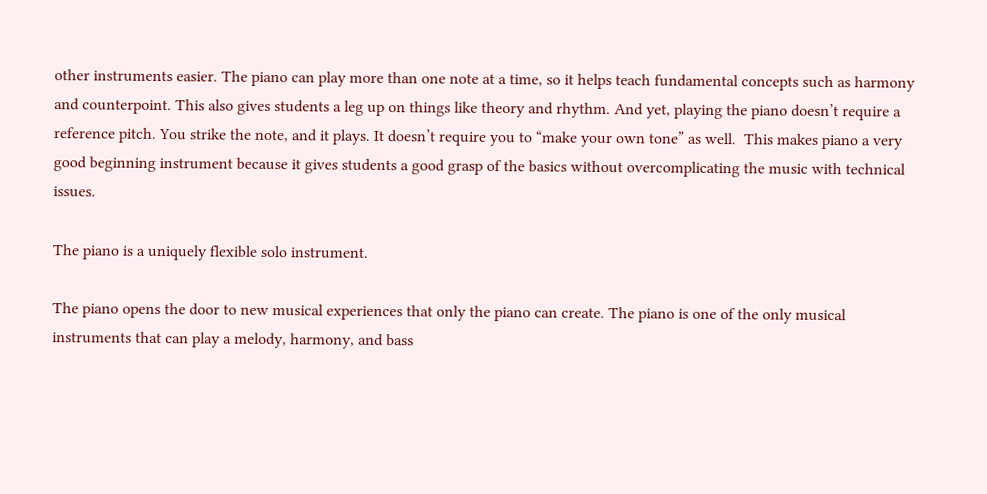other instruments easier. The piano can play more than one note at a time, so it helps teach fundamental concepts such as harmony and counterpoint. This also gives students a leg up on things like theory and rhythm. And yet, playing the piano doesn’t require a reference pitch. You strike the note, and it plays. It doesn’t require you to “make your own tone” as well.  This makes piano a very good beginning instrument because it gives students a good grasp of the basics without overcomplicating the music with technical issues.

The piano is a uniquely flexible solo instrument.

The piano opens the door to new musical experiences that only the piano can create. The piano is one of the only musical instruments that can play a melody, harmony, and bass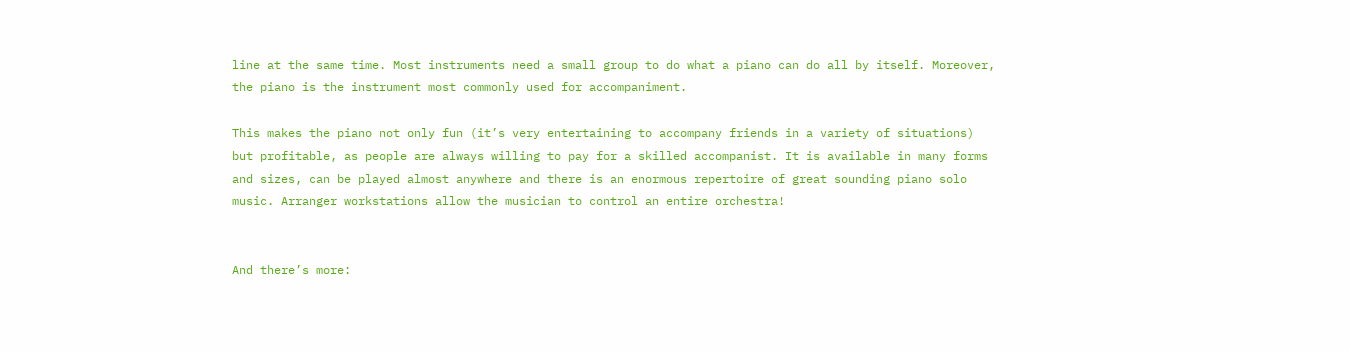line at the same time. Most instruments need a small group to do what a piano can do all by itself. Moreover, the piano is the instrument most commonly used for accompaniment.

This makes the piano not only fun (it’s very entertaining to accompany friends in a variety of situations) but profitable, as people are always willing to pay for a skilled accompanist. It is available in many forms and sizes, can be played almost anywhere and there is an enormous repertoire of great sounding piano solo music. Arranger workstations allow the musician to control an entire orchestra!


And there’s more: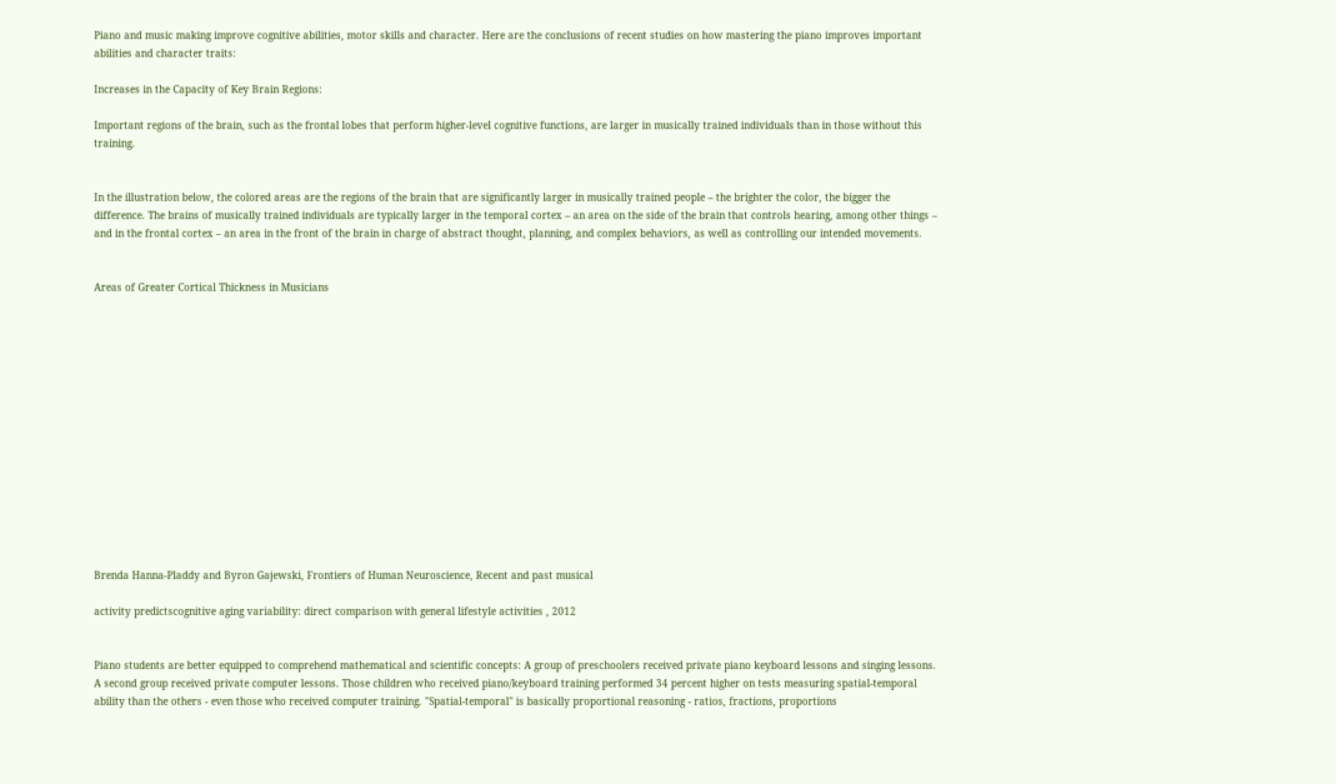Piano and music making improve cognitive abilities, motor skills and character. Here are the conclusions of recent studies on how mastering the piano improves important abilities and character traits:

Increases in the Capacity of Key Brain Regions:

Important regions of the brain, such as the frontal lobes that perform higher-level cognitive functions, are larger in musically trained individuals than in those without this training.


In the illustration below, the colored areas are the regions of the brain that are significantly larger in musically trained people – the brighter the color, the bigger the difference. The brains of musically trained individuals are typically larger in the temporal cortex – an area on the side of the brain that controls hearing, among other things – and in the frontal cortex – an area in the front of the brain in charge of abstract thought, planning, and complex behaviors, as well as controlling our intended movements.


Areas of Greater Cortical Thickness in Musicians















Brenda Hanna-Pladdy and Byron Gajewski, Frontiers of Human Neuroscience, Recent and past musical

activity predictscognitive aging variability: direct comparison with general lifestyle activities , 2012


Piano students are better equipped to comprehend mathematical and scientific concepts: A group of preschoolers received private piano keyboard lessons and singing lessons. A second group received private computer lessons. Those children who received piano/keyboard training performed 34 percent higher on tests measuring spatial-temporal ability than the others - even those who received computer training. "Spatial-temporal" is basically proportional reasoning - ratios, fractions, proportions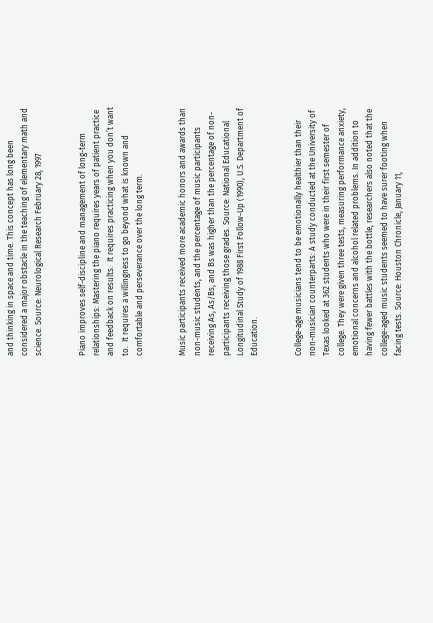and thinking in space and time. This concept has long been considered a major obstacle in the teaching of elementary math and science. Source: Neurological Research February 28, 1997


Piano improves self-discipline and management of long-term relationships: Mastering the piano requires years of patient practice and feedback on results.  It requires practicing when you don’t want to.  It requires a willingness to go beyond what is known and comfortable and perseverance over the long term.


Music participants received more academic honors and awards than non-music students, and the percentage of music participants receiving As, As/Bs, and Bs was higher than the percentage of non-participants receiving those grades. Source: National Educational Longitudinal Study of 1988 First Follow-Up (1990), U.S. Department of Education.


College-age musicians tend to be emotionally healthier than their non-musician counterparts: A study conducted at the University of Texas looked at 362 students who were in their first semester of college. They were given three tests, measuring performance anxiety, emotional concerns and alcohol related problems. In addition to having fewer battles with the bottle, researchers also noted that the college-aged music students seemed to have surer footing when facing tests. Source: Houston Chronicle, January 11,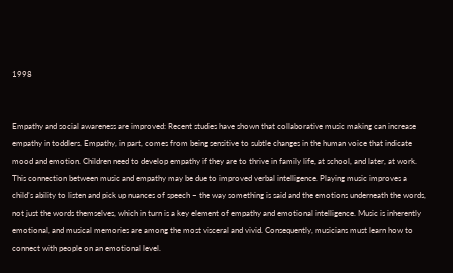1998


Empathy and social awareness are improved: Recent studies have shown that collaborative music making can increase empathy in toddlers. Empathy, in part, comes from being sensitive to subtle changes in the human voice that indicate mood and emotion. Children need to develop empathy if they are to thrive in family life, at school, and later, at work. This connection between music and empathy may be due to improved verbal intelligence. Playing music improves a child’s ability to listen and pick up nuances of speech – the way something is said and the emotions underneath the words, not just the words themselves, which in turn is a key element of empathy and emotional intelligence. Music is inherently emotional, and musical memories are among the most visceral and vivid. Consequently, musicians must learn how to connect with people on an emotional level.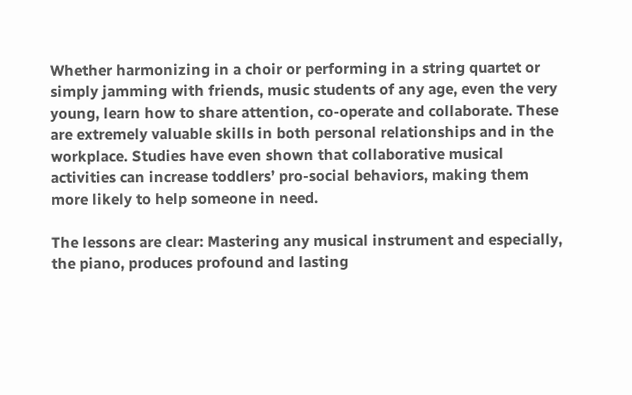Whether harmonizing in a choir or performing in a string quartet or simply jamming with friends, music students of any age, even the very young, learn how to share attention, co-operate and collaborate. These are extremely valuable skills in both personal relationships and in the workplace. Studies have even shown that collaborative musical activities can increase toddlers’ pro-social behaviors, making them more likely to help someone in need.

The lessons are clear: Mastering any musical instrument and especially, the piano, produces profound and lasting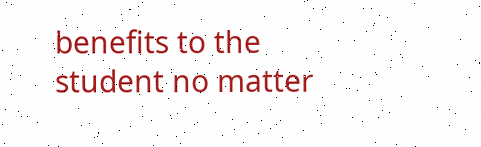benefits to the student no matter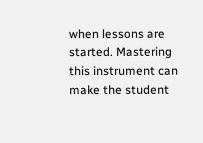when lessons are started. Mastering this instrument can make the student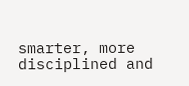smarter, more disciplined and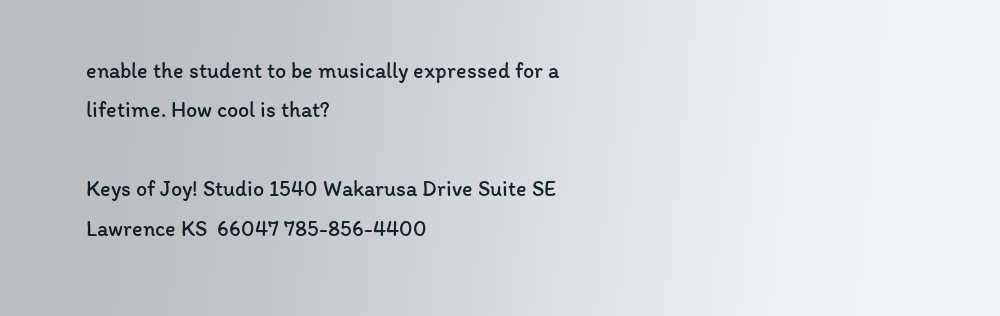enable the student to be musically expressed for a lifetime. How cool is that?

Keys of Joy! Studio 1540 Wakarusa Drive Suite SE Lawrence KS  66047 785-856-4400